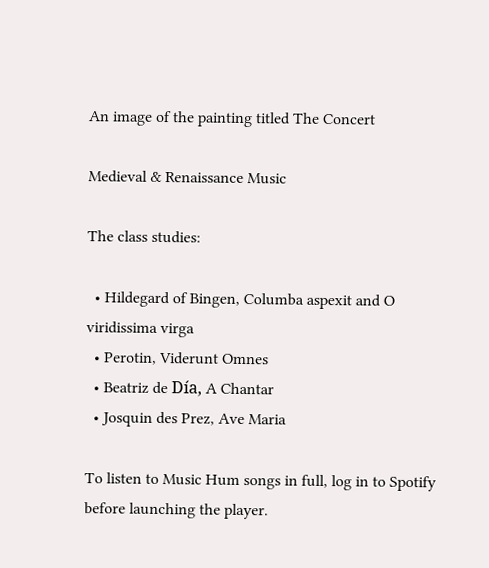An image of the painting titled The Concert

Medieval & Renaissance Music

The class studies:

  • Hildegard of Bingen, Columba aspexit and O viridissima virga
  • Perotin, Viderunt Omnes
  • Beatriz de Día, A Chantar
  • Josquin des Prez, Ave Maria

To listen to Music Hum songs in full, log in to Spotify before launching the player.